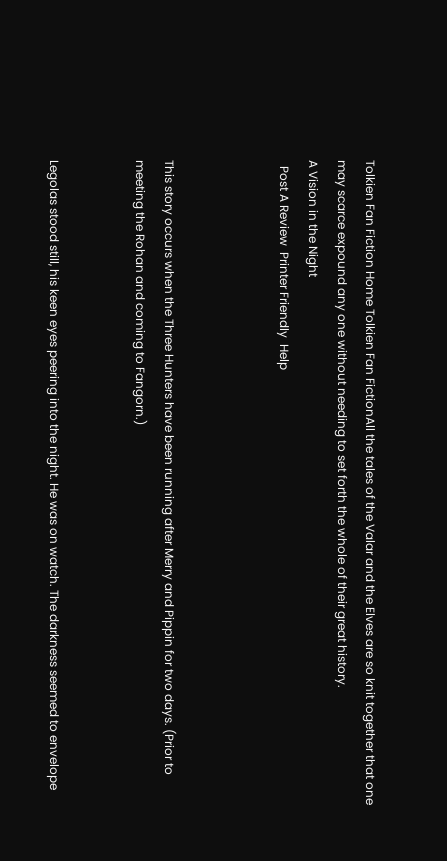Tolkien Fan Fiction Home Tolkien Fan FictionAll the tales of the Valar and the Elves are so knit together that one may scarce expound any one without needing to set forth the whole of their great history.
A Vision in the Night
  Post A Review  Printer Friendly  Help



This story occurs when the Three Hunters have been running after Merry and Pippin for two days. (Prior to meeting the Rohan and coming to Fangorn.)


Legolas stood still, his keen eyes peering into the night. He was on watch. The darkness seemed to envelope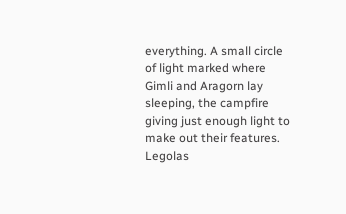everything. A small circle of light marked where Gimli and Aragorn lay sleeping, the campfire giving just enough light to make out their features. Legolas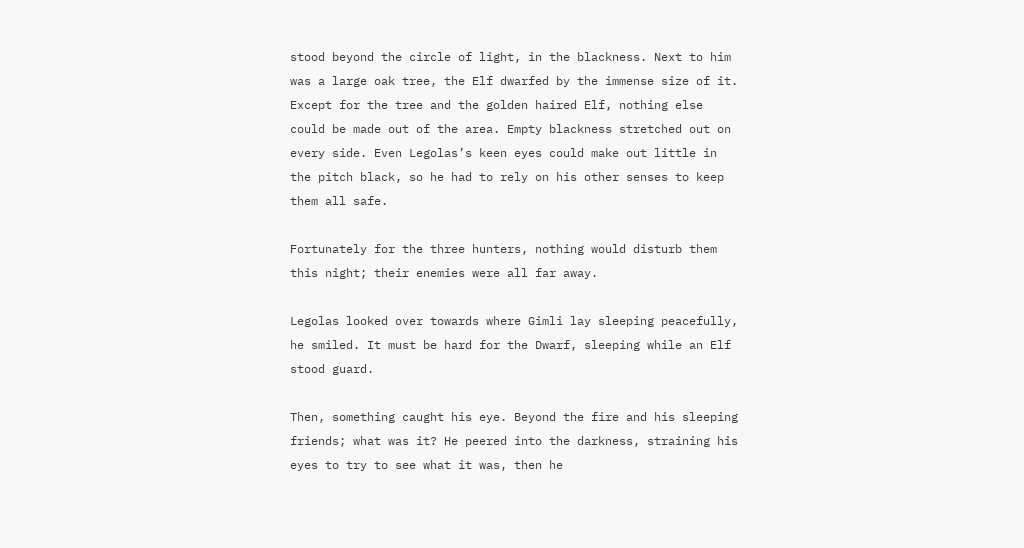stood beyond the circle of light, in the blackness. Next to him was a large oak tree, the Elf dwarfed by the immense size of it. Except for the tree and the golden haired Elf, nothing else could be made out of the area. Empty blackness stretched out on every side. Even Legolas’s keen eyes could make out little in the pitch black, so he had to rely on his other senses to keep them all safe.

Fortunately for the three hunters, nothing would disturb them this night; their enemies were all far away.

Legolas looked over towards where Gimli lay sleeping peacefully, he smiled. It must be hard for the Dwarf, sleeping while an Elf stood guard.

Then, something caught his eye. Beyond the fire and his sleeping friends; what was it? He peered into the darkness, straining his eyes to try to see what it was, then he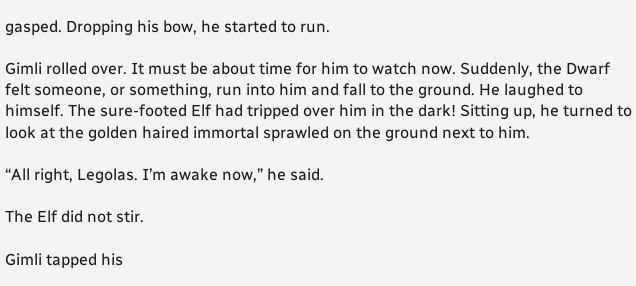gasped. Dropping his bow, he started to run.

Gimli rolled over. It must be about time for him to watch now. Suddenly, the Dwarf felt someone, or something, run into him and fall to the ground. He laughed to himself. The sure-footed Elf had tripped over him in the dark! Sitting up, he turned to look at the golden haired immortal sprawled on the ground next to him.

“All right, Legolas. I’m awake now,” he said.

The Elf did not stir.

Gimli tapped his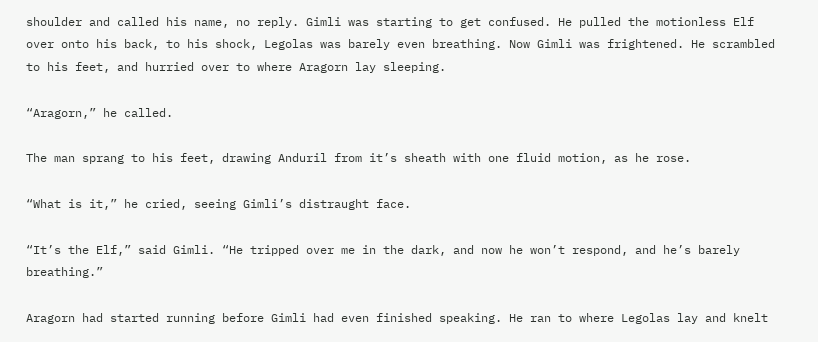shoulder and called his name, no reply. Gimli was starting to get confused. He pulled the motionless Elf over onto his back, to his shock, Legolas was barely even breathing. Now Gimli was frightened. He scrambled to his feet, and hurried over to where Aragorn lay sleeping.

“Aragorn,” he called.

The man sprang to his feet, drawing Anduril from it’s sheath with one fluid motion, as he rose.

“What is it,” he cried, seeing Gimli’s distraught face.

“It’s the Elf,” said Gimli. “He tripped over me in the dark, and now he won’t respond, and he’s barely breathing.”

Aragorn had started running before Gimli had even finished speaking. He ran to where Legolas lay and knelt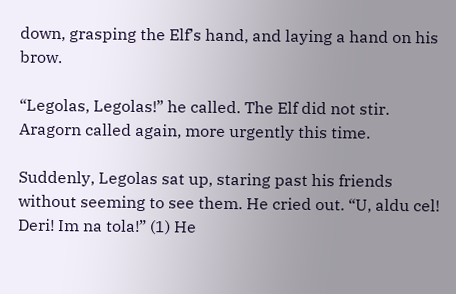down, grasping the Elf’s hand, and laying a hand on his brow.

“Legolas, Legolas!” he called. The Elf did not stir. Aragorn called again, more urgently this time.

Suddenly, Legolas sat up, staring past his friends without seeming to see them. He cried out. “U, aldu cel! Deri! Im na tola!” (1) He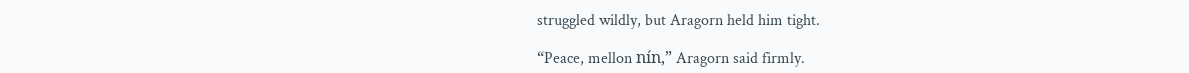struggled wildly, but Aragorn held him tight.

“Peace, mellon nín,” Aragorn said firmly.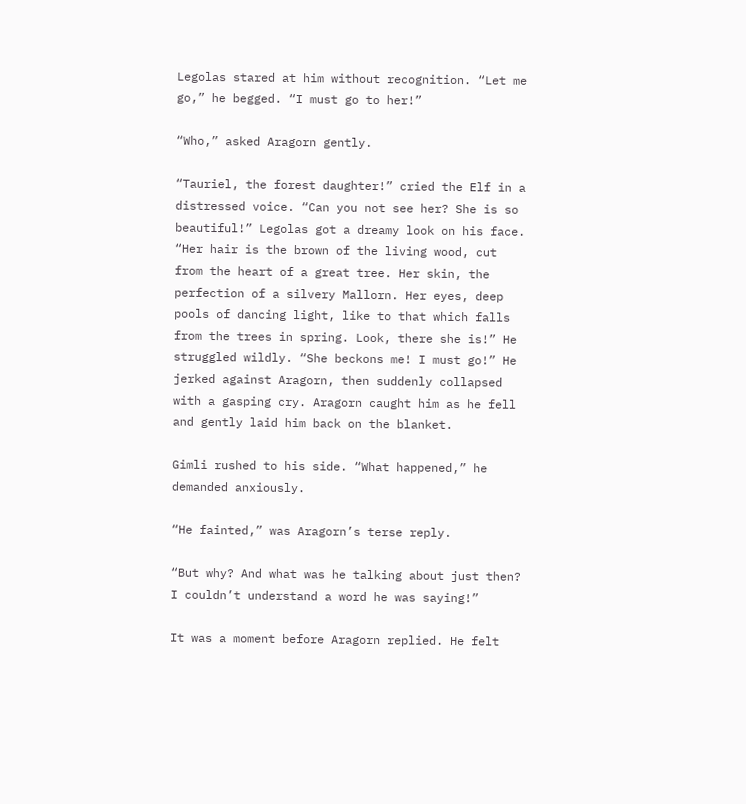Legolas stared at him without recognition. “Let me go,” he begged. “I must go to her!”

“Who,” asked Aragorn gently.

“Tauriel, the forest daughter!” cried the Elf in a distressed voice. “Can you not see her? She is so beautiful!” Legolas got a dreamy look on his face. “Her hair is the brown of the living wood, cut from the heart of a great tree. Her skin, the perfection of a silvery Mallorn. Her eyes, deep pools of dancing light, like to that which falls from the trees in spring. Look, there she is!” He struggled wildly. “She beckons me! I must go!” He jerked against Aragorn, then suddenly collapsed with a gasping cry. Aragorn caught him as he fell and gently laid him back on the blanket.

Gimli rushed to his side. “What happened,” he demanded anxiously.

“He fainted,” was Aragorn’s terse reply.

“But why? And what was he talking about just then? I couldn’t understand a word he was saying!”

It was a moment before Aragorn replied. He felt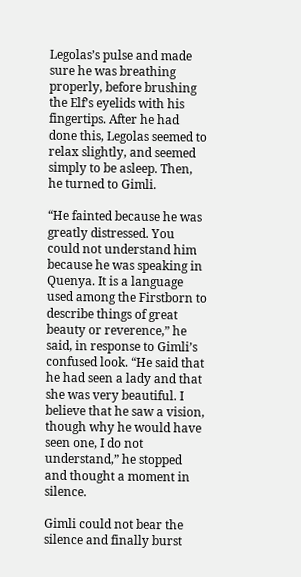Legolas’s pulse and made sure he was breathing properly, before brushing the Elf’s eyelids with his fingertips. After he had done this, Legolas seemed to relax slightly, and seemed simply to be asleep. Then, he turned to Gimli.

“He fainted because he was greatly distressed. You could not understand him because he was speaking in Quenya. It is a language used among the Firstborn to describe things of great beauty or reverence,” he said, in response to Gimli’s confused look. “He said that he had seen a lady and that she was very beautiful. I believe that he saw a vision, though why he would have seen one, I do not understand,” he stopped and thought a moment in silence.

Gimli could not bear the silence and finally burst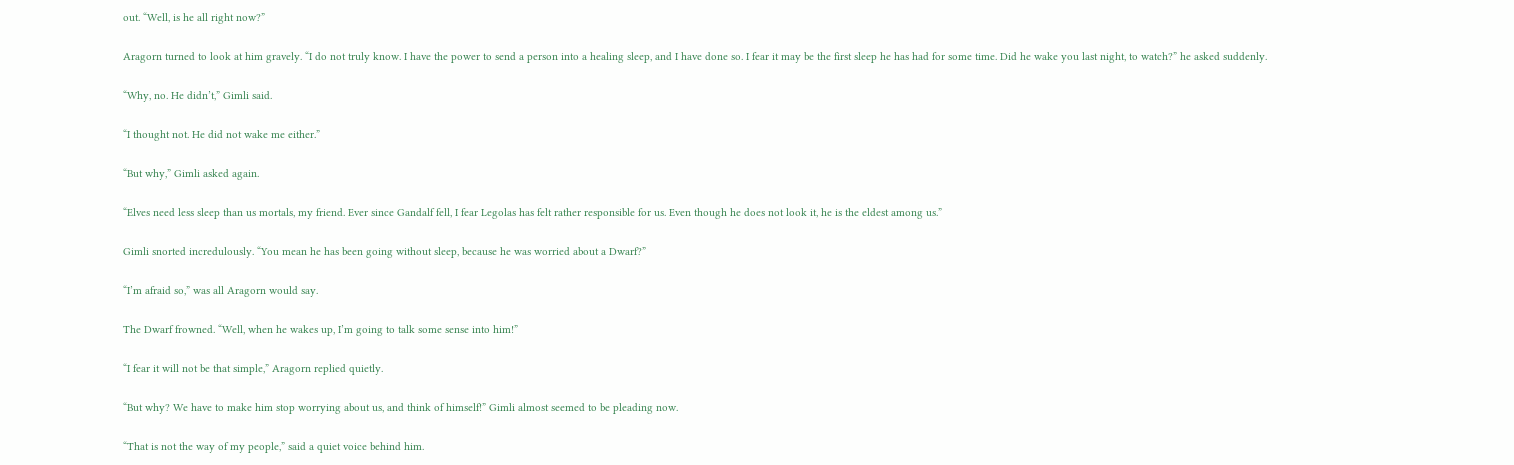out. “Well, is he all right now?”

Aragorn turned to look at him gravely. “I do not truly know. I have the power to send a person into a healing sleep, and I have done so. I fear it may be the first sleep he has had for some time. Did he wake you last night, to watch?” he asked suddenly.

“Why, no. He didn’t,” Gimli said.

“I thought not. He did not wake me either.”

“But why,” Gimli asked again.

“Elves need less sleep than us mortals, my friend. Ever since Gandalf fell, I fear Legolas has felt rather responsible for us. Even though he does not look it, he is the eldest among us.”

Gimli snorted incredulously. “You mean he has been going without sleep, because he was worried about a Dwarf?”

“I’m afraid so,” was all Aragorn would say.

The Dwarf frowned. “Well, when he wakes up, I’m going to talk some sense into him!”

“I fear it will not be that simple,” Aragorn replied quietly.

“But why? We have to make him stop worrying about us, and think of himself!” Gimli almost seemed to be pleading now.

“That is not the way of my people,” said a quiet voice behind him.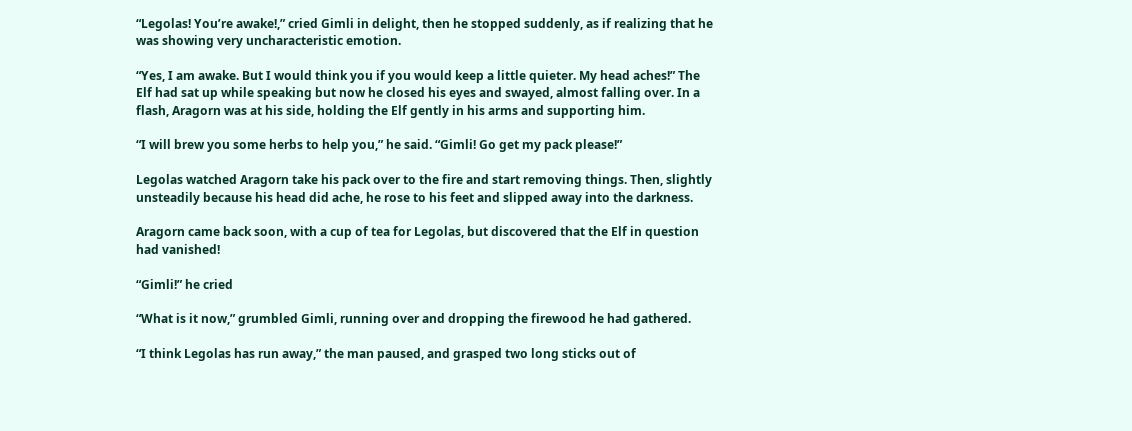“Legolas! You’re awake!,” cried Gimli in delight, then he stopped suddenly, as if realizing that he was showing very uncharacteristic emotion.

“Yes, I am awake. But I would think you if you would keep a little quieter. My head aches!” The Elf had sat up while speaking but now he closed his eyes and swayed, almost falling over. In a flash, Aragorn was at his side, holding the Elf gently in his arms and supporting him.

“I will brew you some herbs to help you,” he said. “Gimli! Go get my pack please!”

Legolas watched Aragorn take his pack over to the fire and start removing things. Then, slightly unsteadily because his head did ache, he rose to his feet and slipped away into the darkness.

Aragorn came back soon, with a cup of tea for Legolas, but discovered that the Elf in question had vanished!

“Gimli!” he cried

“What is it now,” grumbled Gimli, running over and dropping the firewood he had gathered.

“I think Legolas has run away,” the man paused, and grasped two long sticks out of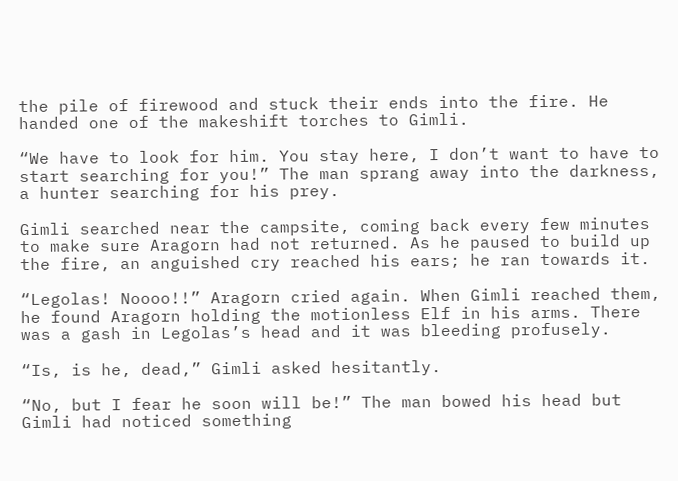the pile of firewood and stuck their ends into the fire. He handed one of the makeshift torches to Gimli.

“We have to look for him. You stay here, I don’t want to have to start searching for you!” The man sprang away into the darkness, a hunter searching for his prey.

Gimli searched near the campsite, coming back every few minutes to make sure Aragorn had not returned. As he paused to build up the fire, an anguished cry reached his ears; he ran towards it.

“Legolas! Noooo!!” Aragorn cried again. When Gimli reached them, he found Aragorn holding the motionless Elf in his arms. There was a gash in Legolas’s head and it was bleeding profusely.

“Is, is he, dead,” Gimli asked hesitantly.

“No, but I fear he soon will be!” The man bowed his head but Gimli had noticed something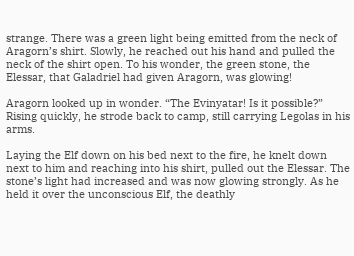strange. There was a green light being emitted from the neck of Aragorn’s shirt. Slowly, he reached out his hand and pulled the neck of the shirt open. To his wonder, the green stone, the Elessar, that Galadriel had given Aragorn, was glowing!

Aragorn looked up in wonder. “The Evinyatar! Is it possible?” Rising quickly, he strode back to camp, still carrying Legolas in his arms.

Laying the Elf down on his bed next to the fire, he knelt down next to him and reaching into his shirt, pulled out the Elessar. The stone’s light had increased and was now glowing strongly. As he held it over the unconscious Elf, the deathly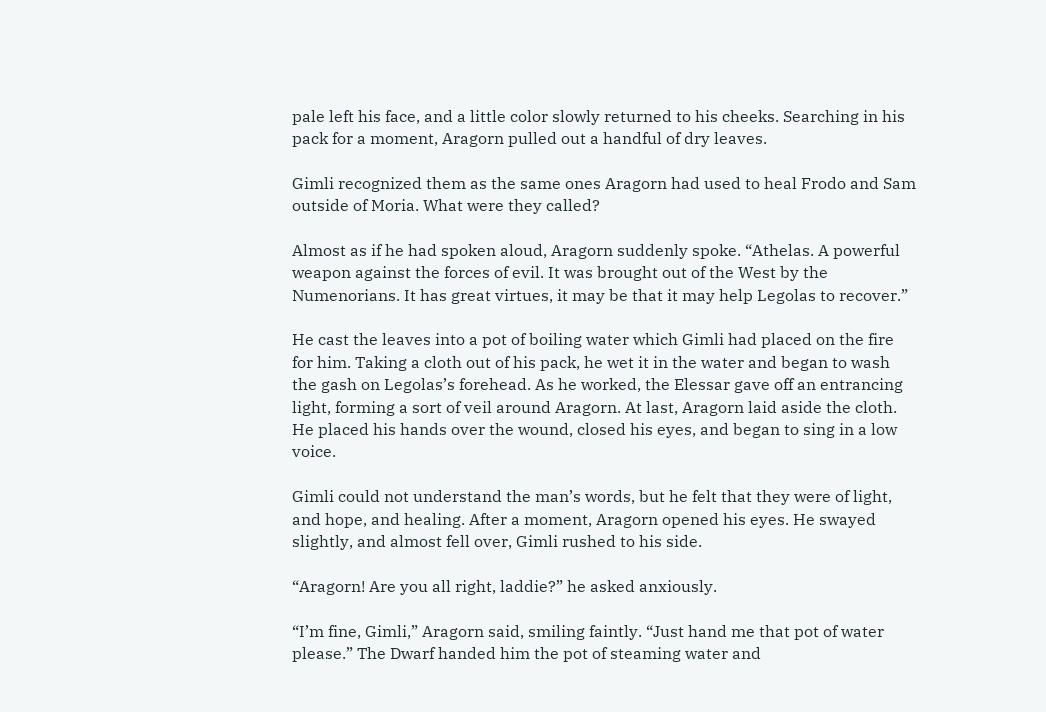pale left his face, and a little color slowly returned to his cheeks. Searching in his pack for a moment, Aragorn pulled out a handful of dry leaves.

Gimli recognized them as the same ones Aragorn had used to heal Frodo and Sam outside of Moria. What were they called?

Almost as if he had spoken aloud, Aragorn suddenly spoke. “Athelas. A powerful weapon against the forces of evil. It was brought out of the West by the Numenorians. It has great virtues, it may be that it may help Legolas to recover.”

He cast the leaves into a pot of boiling water which Gimli had placed on the fire for him. Taking a cloth out of his pack, he wet it in the water and began to wash the gash on Legolas’s forehead. As he worked, the Elessar gave off an entrancing light, forming a sort of veil around Aragorn. At last, Aragorn laid aside the cloth. He placed his hands over the wound, closed his eyes, and began to sing in a low voice.

Gimli could not understand the man’s words, but he felt that they were of light, and hope, and healing. After a moment, Aragorn opened his eyes. He swayed slightly, and almost fell over, Gimli rushed to his side.

“Aragorn! Are you all right, laddie?” he asked anxiously.

“I’m fine, Gimli,” Aragorn said, smiling faintly. “Just hand me that pot of water please.” The Dwarf handed him the pot of steaming water and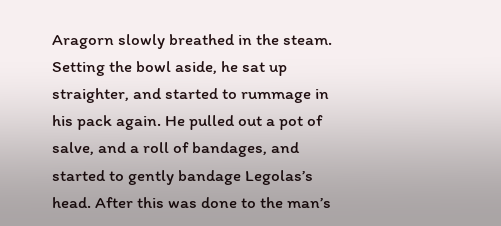Aragorn slowly breathed in the steam. Setting the bowl aside, he sat up straighter, and started to rummage in his pack again. He pulled out a pot of salve, and a roll of bandages, and started to gently bandage Legolas’s head. After this was done to the man’s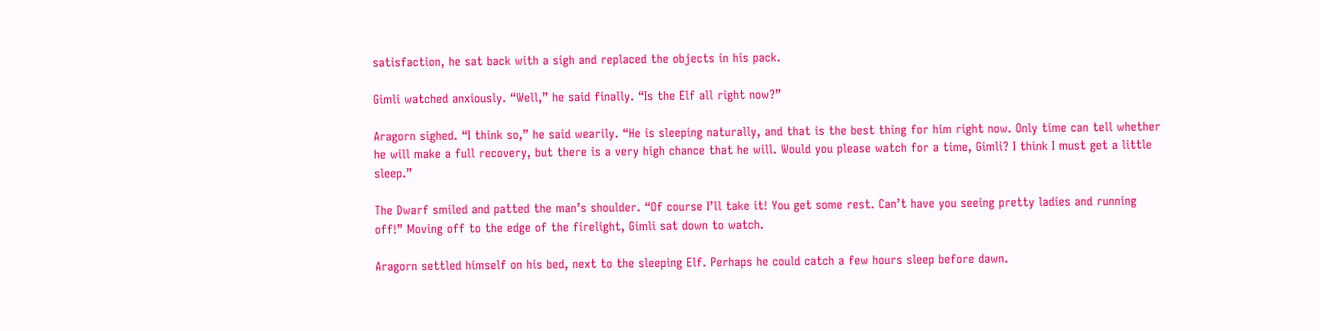satisfaction, he sat back with a sigh and replaced the objects in his pack.

Gimli watched anxiously. “Well,” he said finally. “Is the Elf all right now?”

Aragorn sighed. “I think so,” he said wearily. “He is sleeping naturally, and that is the best thing for him right now. Only time can tell whether he will make a full recovery, but there is a very high chance that he will. Would you please watch for a time, Gimli? I think I must get a little sleep.”

The Dwarf smiled and patted the man’s shoulder. “Of course I’ll take it! You get some rest. Can’t have you seeing pretty ladies and running off!” Moving off to the edge of the firelight, Gimli sat down to watch.

Aragorn settled himself on his bed, next to the sleeping Elf. Perhaps he could catch a few hours sleep before dawn.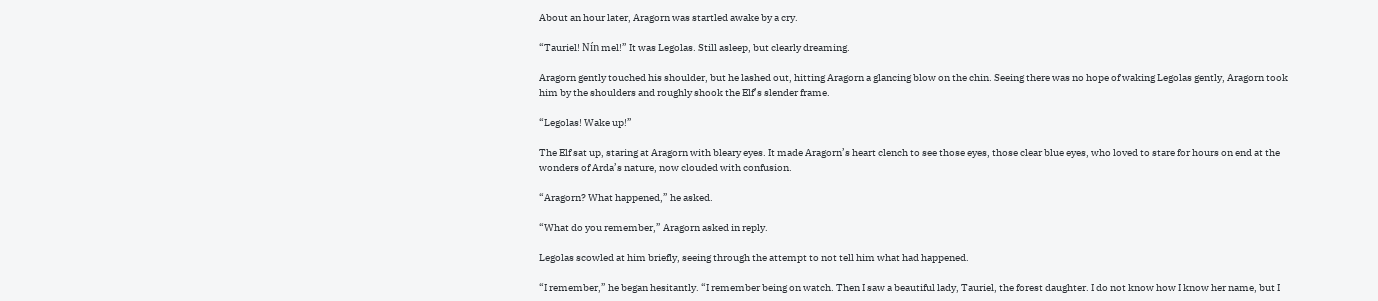About an hour later, Aragorn was startled awake by a cry.

“Tauriel! Nín mel!” It was Legolas. Still asleep, but clearly dreaming.

Aragorn gently touched his shoulder, but he lashed out, hitting Aragorn a glancing blow on the chin. Seeing there was no hope of waking Legolas gently, Aragorn took him by the shoulders and roughly shook the Elf’s slender frame.

“Legolas! Wake up!”

The Elf sat up, staring at Aragorn with bleary eyes. It made Aragorn’s heart clench to see those eyes, those clear blue eyes, who loved to stare for hours on end at the wonders of Arda’s nature, now clouded with confusion.

“Aragorn? What happened,” he asked.

“What do you remember,” Aragorn asked in reply.

Legolas scowled at him briefly, seeing through the attempt to not tell him what had happened.

“I remember,” he began hesitantly. “I remember being on watch. Then I saw a beautiful lady, Tauriel, the forest daughter. I do not know how I know her name, but I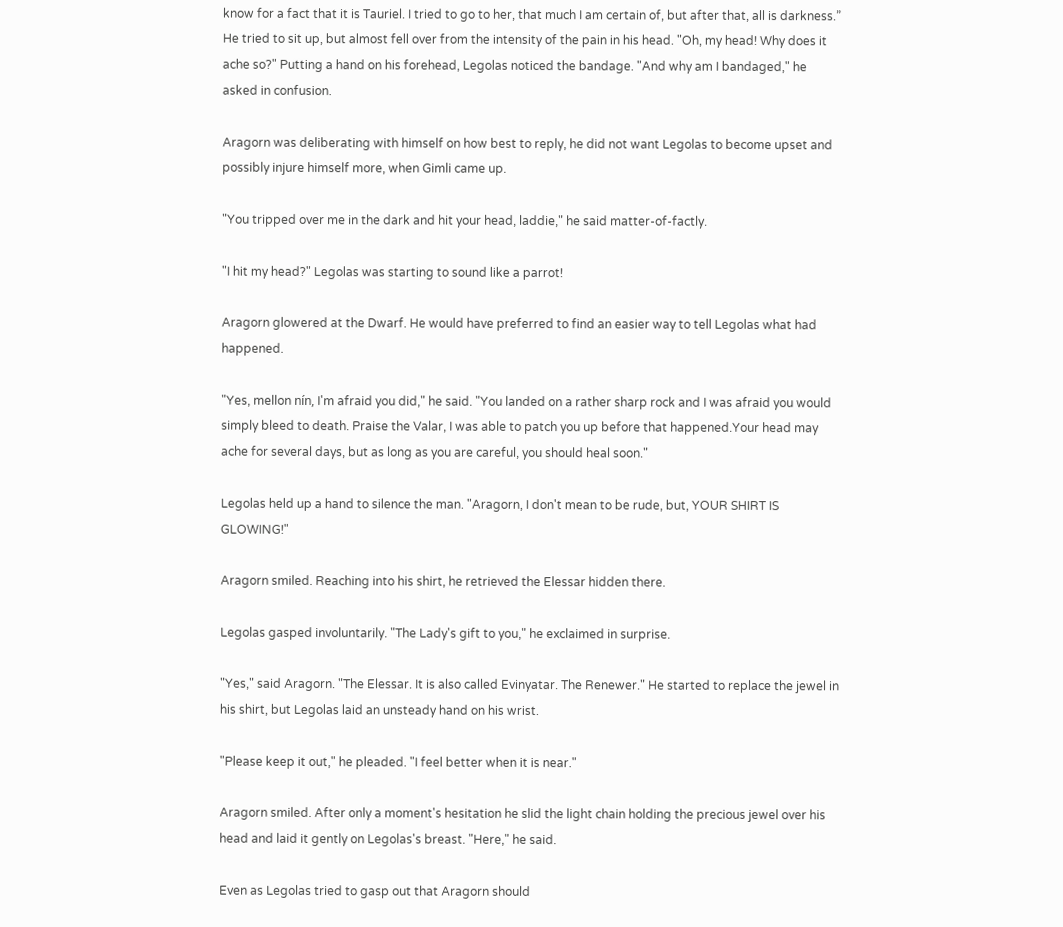know for a fact that it is Tauriel. I tried to go to her, that much I am certain of, but after that, all is darkness.” He tried to sit up, but almost fell over from the intensity of the pain in his head. "Oh, my head! Why does it ache so?" Putting a hand on his forehead, Legolas noticed the bandage. "And why am I bandaged," he asked in confusion.

Aragorn was deliberating with himself on how best to reply, he did not want Legolas to become upset and possibly injure himself more, when Gimli came up.

"You tripped over me in the dark and hit your head, laddie," he said matter-of-factly.

"I hit my head?" Legolas was starting to sound like a parrot!

Aragorn glowered at the Dwarf. He would have preferred to find an easier way to tell Legolas what had happened.

"Yes, mellon nín, I'm afraid you did," he said. "You landed on a rather sharp rock and I was afraid you would simply bleed to death. Praise the Valar, I was able to patch you up before that happened.Your head may ache for several days, but as long as you are careful, you should heal soon."

Legolas held up a hand to silence the man. "Aragorn, I don't mean to be rude, but, YOUR SHIRT IS GLOWING!"

Aragorn smiled. Reaching into his shirt, he retrieved the Elessar hidden there.

Legolas gasped involuntarily. "The Lady's gift to you," he exclaimed in surprise.

"Yes," said Aragorn. "The Elessar. It is also called Evinyatar. The Renewer." He started to replace the jewel in his shirt, but Legolas laid an unsteady hand on his wrist.

"Please keep it out," he pleaded. "I feel better when it is near."

Aragorn smiled. After only a moment's hesitation he slid the light chain holding the precious jewel over his head and laid it gently on Legolas's breast. "Here," he said.

Even as Legolas tried to gasp out that Aragorn should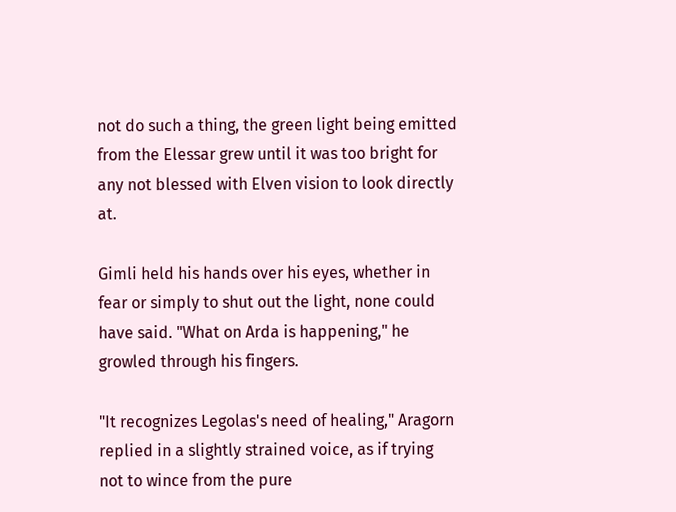not do such a thing, the green light being emitted from the Elessar grew until it was too bright for any not blessed with Elven vision to look directly at.

Gimli held his hands over his eyes, whether in fear or simply to shut out the light, none could have said. "What on Arda is happening," he growled through his fingers.

"It recognizes Legolas's need of healing," Aragorn replied in a slightly strained voice, as if trying not to wince from the pure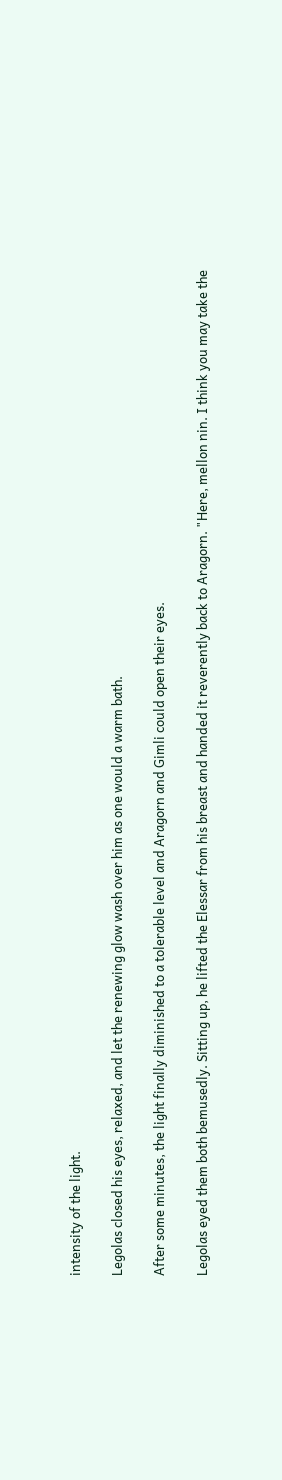intensity of the light.

Legolas closed his eyes, relaxed, and let the renewing glow wash over him as one would a warm bath.

After some minutes, the light finally diminished to a tolerable level and Aragorn and Gimli could open their eyes.

Legolas eyed them both bemusedly. Sitting up, he lifted the Elessar from his breast and handed it reverently back to Aragorn. "Here, mellon nin. I think you may take the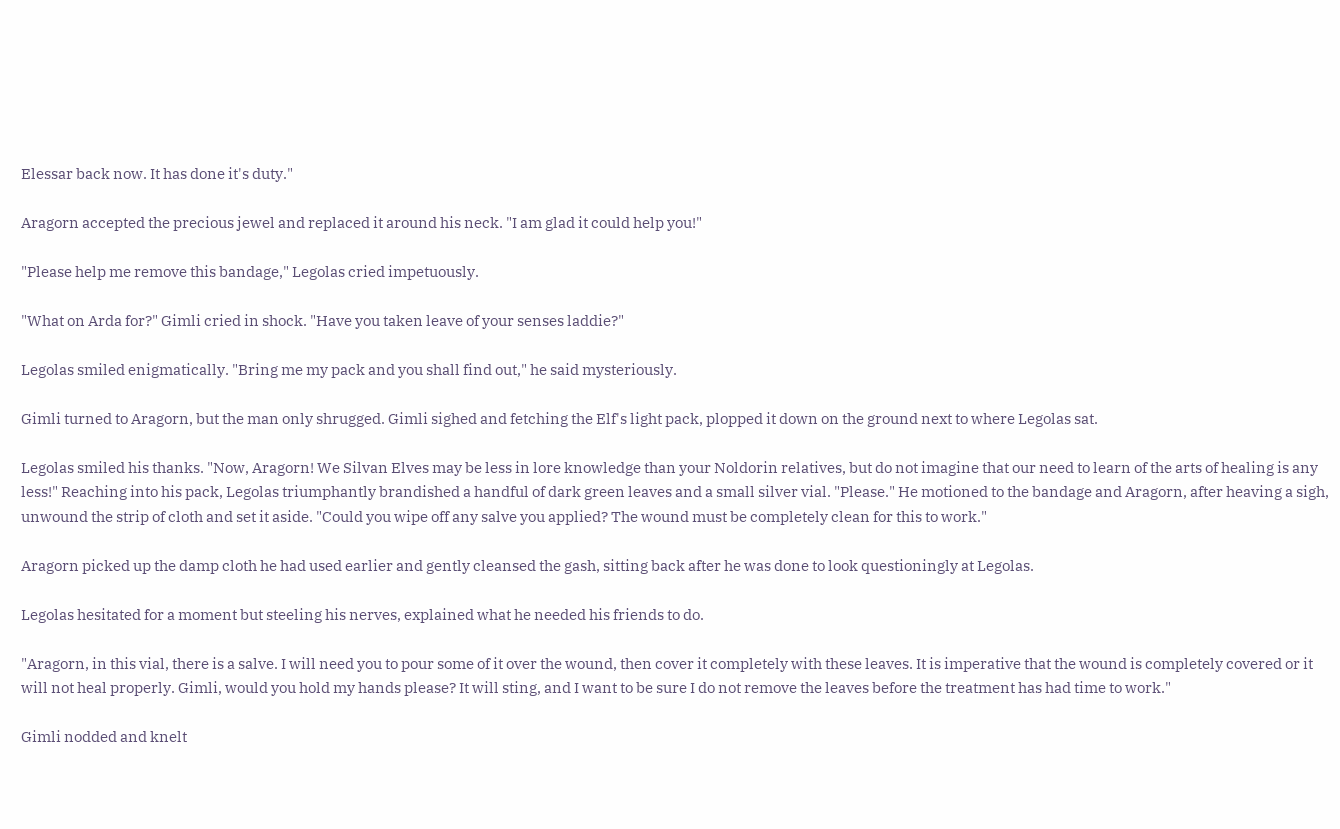Elessar back now. It has done it's duty."

Aragorn accepted the precious jewel and replaced it around his neck. "I am glad it could help you!"

"Please help me remove this bandage," Legolas cried impetuously.

"What on Arda for?" Gimli cried in shock. "Have you taken leave of your senses laddie?"

Legolas smiled enigmatically. "Bring me my pack and you shall find out," he said mysteriously.

Gimli turned to Aragorn, but the man only shrugged. Gimli sighed and fetching the Elf's light pack, plopped it down on the ground next to where Legolas sat.

Legolas smiled his thanks. "Now, Aragorn! We Silvan Elves may be less in lore knowledge than your Noldorin relatives, but do not imagine that our need to learn of the arts of healing is any less!" Reaching into his pack, Legolas triumphantly brandished a handful of dark green leaves and a small silver vial. "Please." He motioned to the bandage and Aragorn, after heaving a sigh, unwound the strip of cloth and set it aside. "Could you wipe off any salve you applied? The wound must be completely clean for this to work."

Aragorn picked up the damp cloth he had used earlier and gently cleansed the gash, sitting back after he was done to look questioningly at Legolas.

Legolas hesitated for a moment but steeling his nerves, explained what he needed his friends to do.

"Aragorn, in this vial, there is a salve. I will need you to pour some of it over the wound, then cover it completely with these leaves. It is imperative that the wound is completely covered or it will not heal properly. Gimli, would you hold my hands please? It will sting, and I want to be sure I do not remove the leaves before the treatment has had time to work."

Gimli nodded and knelt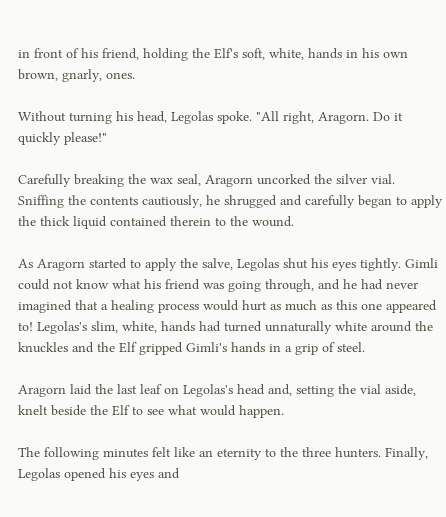in front of his friend, holding the Elf's soft, white, hands in his own brown, gnarly, ones.

Without turning his head, Legolas spoke. "All right, Aragorn. Do it quickly please!"

Carefully breaking the wax seal, Aragorn uncorked the silver vial. Sniffing the contents cautiously, he shrugged and carefully began to apply the thick liquid contained therein to the wound.

As Aragorn started to apply the salve, Legolas shut his eyes tightly. Gimli could not know what his friend was going through, and he had never imagined that a healing process would hurt as much as this one appeared to! Legolas's slim, white, hands had turned unnaturally white around the knuckles and the Elf gripped Gimli's hands in a grip of steel.

Aragorn laid the last leaf on Legolas's head and, setting the vial aside, knelt beside the Elf to see what would happen.

The following minutes felt like an eternity to the three hunters. Finally, Legolas opened his eyes and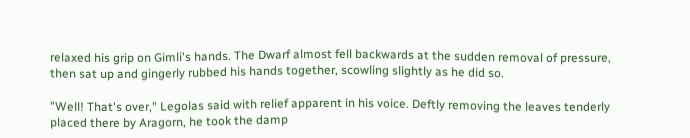relaxed his grip on Gimli's hands. The Dwarf almost fell backwards at the sudden removal of pressure, then sat up and gingerly rubbed his hands together, scowling slightly as he did so.

"Well! That's over," Legolas said with relief apparent in his voice. Deftly removing the leaves tenderly placed there by Aragorn, he took the damp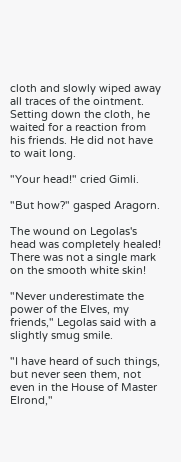cloth and slowly wiped away all traces of the ointment. Setting down the cloth, he waited for a reaction from his friends. He did not have to wait long.

"Your head!" cried Gimli.

"But how?" gasped Aragorn.

The wound on Legolas's head was completely healed! There was not a single mark on the smooth white skin!

"Never underestimate the power of the Elves, my friends," Legolas said with a slightly smug smile.

"I have heard of such things, but never seen them, not even in the House of Master Elrond,"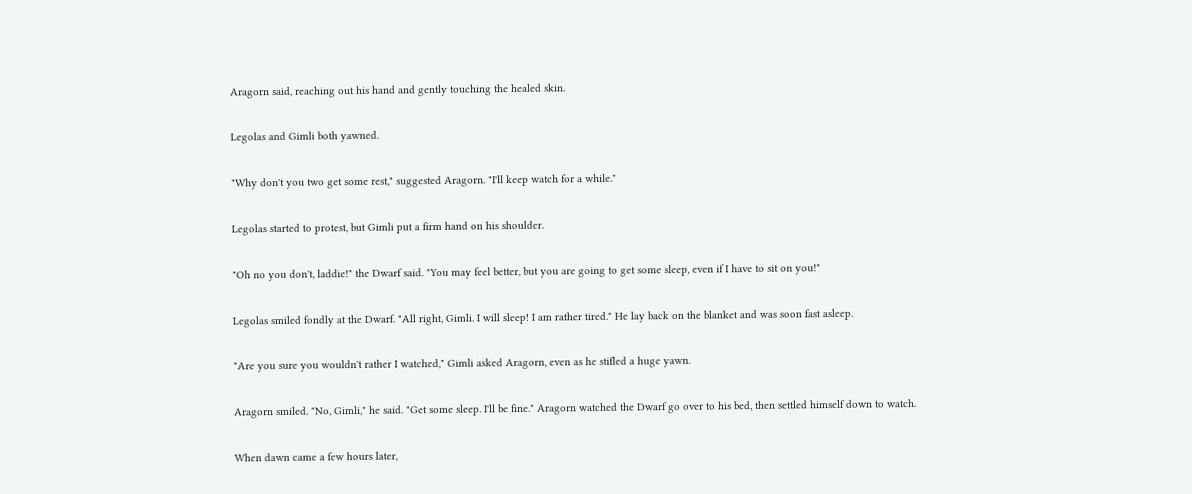Aragorn said, reaching out his hand and gently touching the healed skin.

Legolas and Gimli both yawned.

"Why don't you two get some rest," suggested Aragorn. "I'll keep watch for a while."

Legolas started to protest, but Gimli put a firm hand on his shoulder.

"Oh no you don't, laddie!" the Dwarf said. "You may feel better, but you are going to get some sleep, even if I have to sit on you!"

Legolas smiled fondly at the Dwarf. "All right, Gimli. I will sleep! I am rather tired." He lay back on the blanket and was soon fast asleep.

"Are you sure you wouldn't rather I watched," Gimli asked Aragorn, even as he stifled a huge yawn.

Aragorn smiled. "No, Gimli," he said. "Get some sleep. I'll be fine." Aragorn watched the Dwarf go over to his bed, then settled himself down to watch.

When dawn came a few hours later,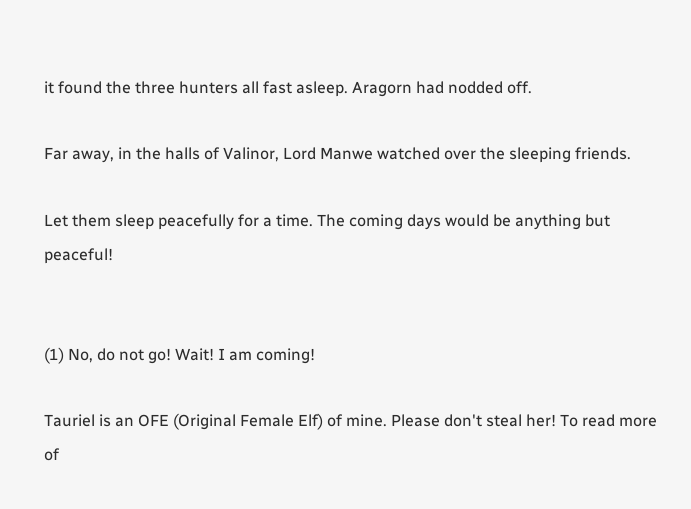it found the three hunters all fast asleep. Aragorn had nodded off.

Far away, in the halls of Valinor, Lord Manwe watched over the sleeping friends.

Let them sleep peacefully for a time. The coming days would be anything but peaceful!


(1) No, do not go! Wait! I am coming!

Tauriel is an OFE (Original Female Elf) of mine. Please don't steal her! To read more of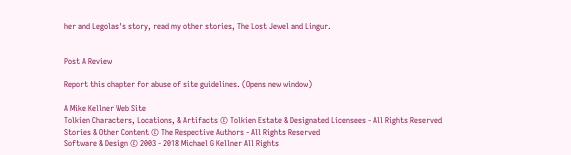her and Legolas's story, read my other stories, The Lost Jewel and Lingur.


Post A Review

Report this chapter for abuse of site guidelines. (Opens new window)

A Mike Kellner Web Site
Tolkien Characters, Locations, & Artifacts © Tolkien Estate & Designated Licensees - All Rights Reserved
Stories & Other Content © The Respective Authors - All Rights Reserved
Software & Design © 2003 - 2018 Michael G Kellner All Rights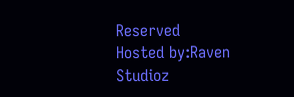Reserved
Hosted by:Raven Studioz